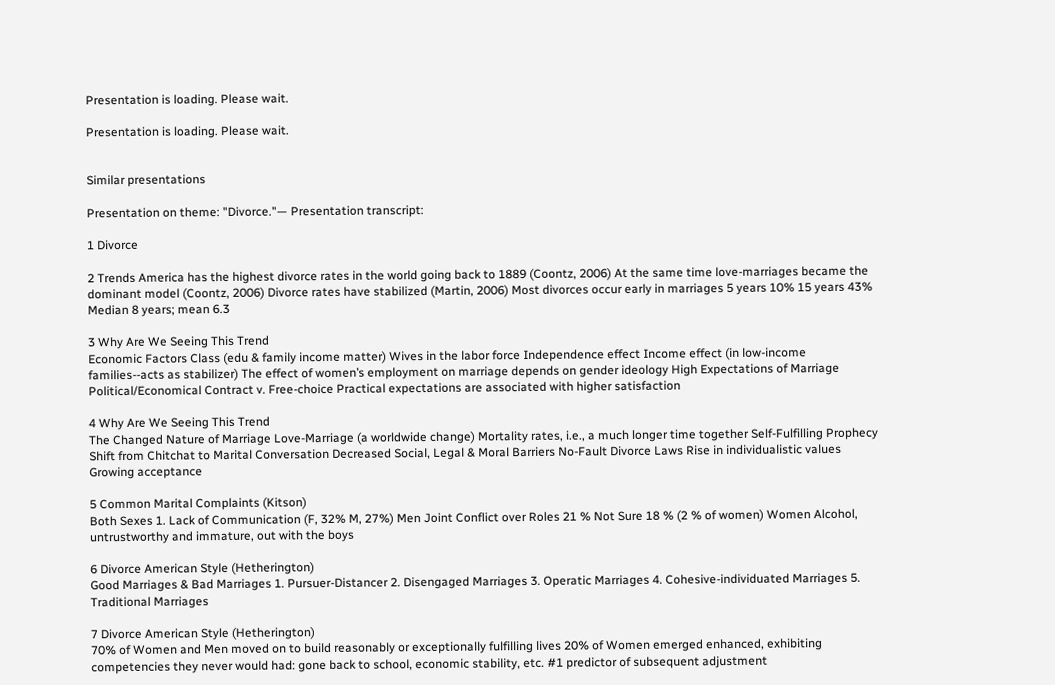Presentation is loading. Please wait.

Presentation is loading. Please wait.


Similar presentations

Presentation on theme: "Divorce."— Presentation transcript:

1 Divorce

2 Trends America has the highest divorce rates in the world going back to 1889 (Coontz, 2006) At the same time love-marriages became the dominant model (Coontz, 2006) Divorce rates have stabilized (Martin, 2006) Most divorces occur early in marriages 5 years 10% 15 years 43% Median 8 years; mean 6.3

3 Why Are We Seeing This Trend
Economic Factors Class (edu & family income matter) Wives in the labor force Independence effect Income effect (in low-income families--acts as stabilizer) The effect of women’s employment on marriage depends on gender ideology High Expectations of Marriage Political/Economical Contract v. Free-choice Practical expectations are associated with higher satisfaction

4 Why Are We Seeing This Trend
The Changed Nature of Marriage Love-Marriage (a worldwide change) Mortality rates, i.e., a much longer time together Self-Fulfilling Prophecy Shift from Chitchat to Marital Conversation Decreased Social, Legal & Moral Barriers No-Fault Divorce Laws Rise in individualistic values Growing acceptance

5 Common Marital Complaints (Kitson)
Both Sexes 1. Lack of Communication (F, 32% M, 27%) Men Joint Conflict over Roles 21 % Not Sure 18 % (2 % of women) Women Alcohol, untrustworthy and immature, out with the boys

6 Divorce American Style (Hetherington)
Good Marriages & Bad Marriages 1. Pursuer-Distancer 2. Disengaged Marriages 3. Operatic Marriages 4. Cohesive-individuated Marriages 5. Traditional Marriages

7 Divorce American Style (Hetherington)
70% of Women and Men moved on to build reasonably or exceptionally fulfilling lives 20% of Women emerged enhanced, exhibiting competencies they never would had: gone back to school, economic stability, etc. #1 predictor of subsequent adjustment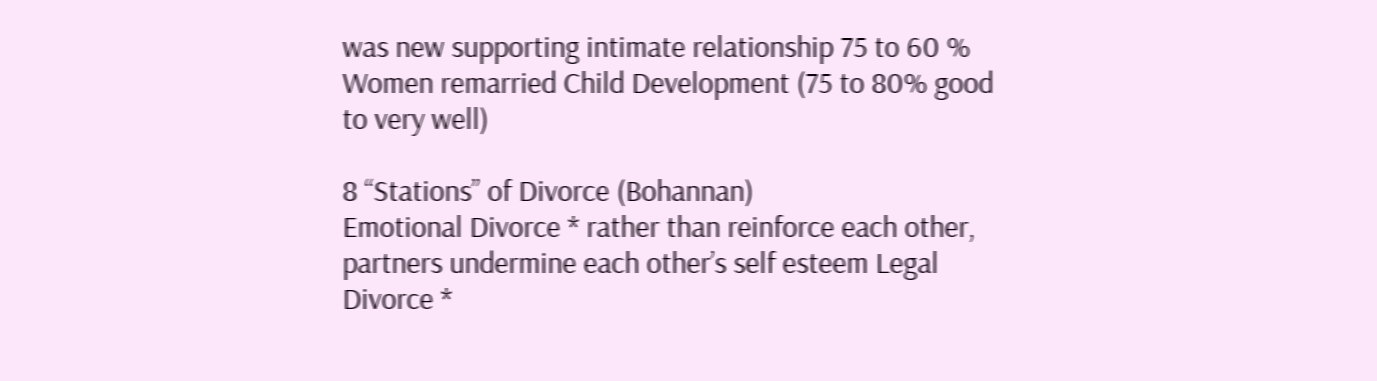was new supporting intimate relationship 75 to 60 % Women remarried Child Development (75 to 80% good to very well)

8 “Stations” of Divorce (Bohannan)
Emotional Divorce * rather than reinforce each other, partners undermine each other’s self esteem Legal Divorce *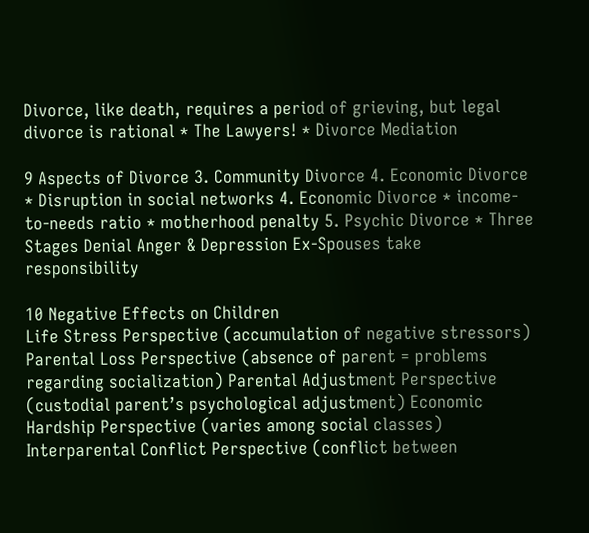Divorce, like death, requires a period of grieving, but legal divorce is rational * The Lawyers! * Divorce Mediation

9 Aspects of Divorce 3. Community Divorce 4. Economic Divorce
* Disruption in social networks 4. Economic Divorce * income-to-needs ratio * motherhood penalty 5. Psychic Divorce * Three Stages Denial Anger & Depression Ex-Spouses take responsibility

10 Negative Effects on Children
Life Stress Perspective (accumulation of negative stressors) Parental Loss Perspective (absence of parent = problems regarding socialization) Parental Adjustment Perspective (custodial parent’s psychological adjustment) Economic Hardship Perspective (varies among social classes) Interparental Conflict Perspective (conflict between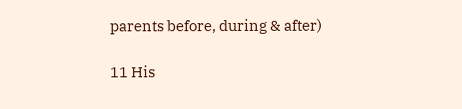parents before, during & after)

11 His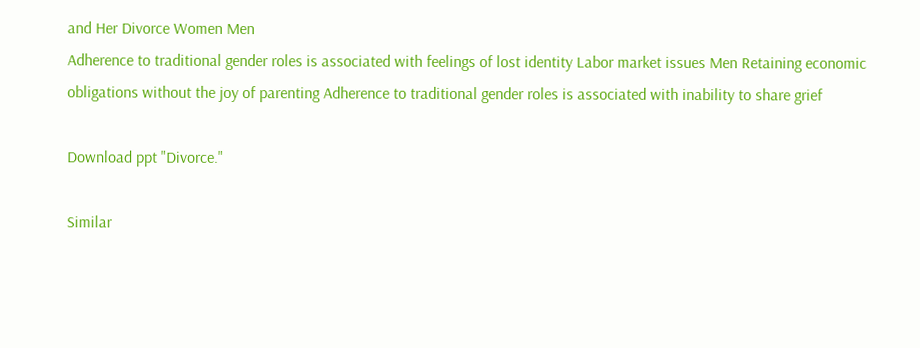and Her Divorce Women Men
Adherence to traditional gender roles is associated with feelings of lost identity Labor market issues Men Retaining economic obligations without the joy of parenting Adherence to traditional gender roles is associated with inability to share grief

Download ppt "Divorce."

Similar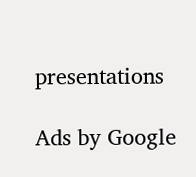presentations

Ads by Google